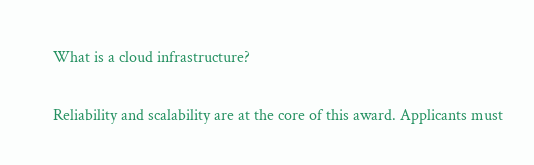What is a cloud infrastructure?

Reliability and scalability are at the core of this award. Applicants must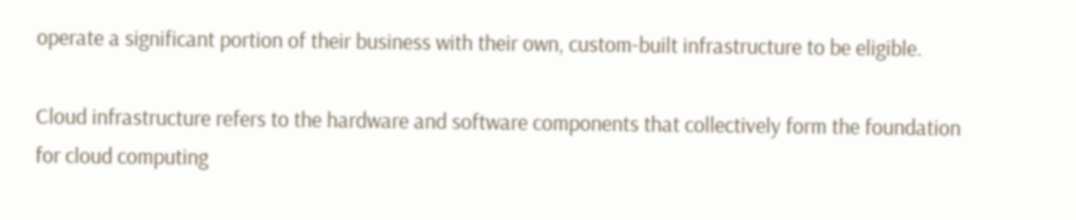operate a significant portion of their business with their own, custom-built infrastructure to be eligible.

Cloud infrastructure refers to the hardware and software components that collectively form the foundation for cloud computing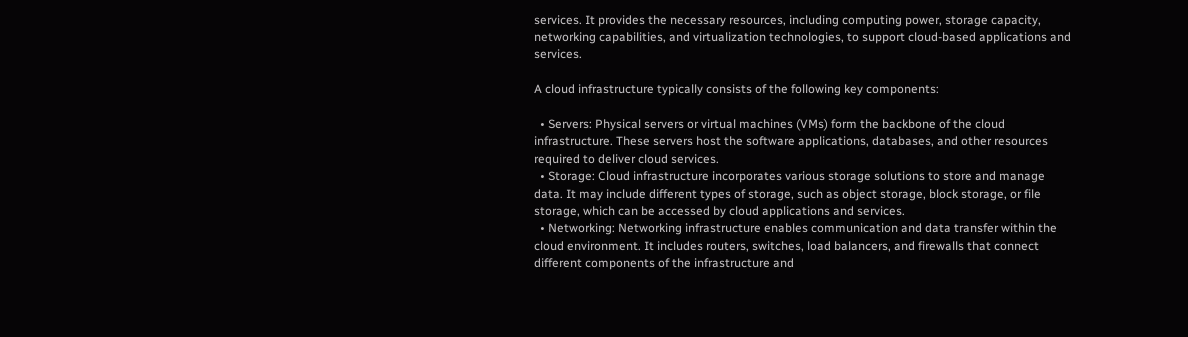services. It provides the necessary resources, including computing power, storage capacity, networking capabilities, and virtualization technologies, to support cloud-based applications and services.

A cloud infrastructure typically consists of the following key components:

  • Servers: Physical servers or virtual machines (VMs) form the backbone of the cloud infrastructure. These servers host the software applications, databases, and other resources required to deliver cloud services.
  • Storage: Cloud infrastructure incorporates various storage solutions to store and manage data. It may include different types of storage, such as object storage, block storage, or file storage, which can be accessed by cloud applications and services.
  • Networking: Networking infrastructure enables communication and data transfer within the cloud environment. It includes routers, switches, load balancers, and firewalls that connect different components of the infrastructure and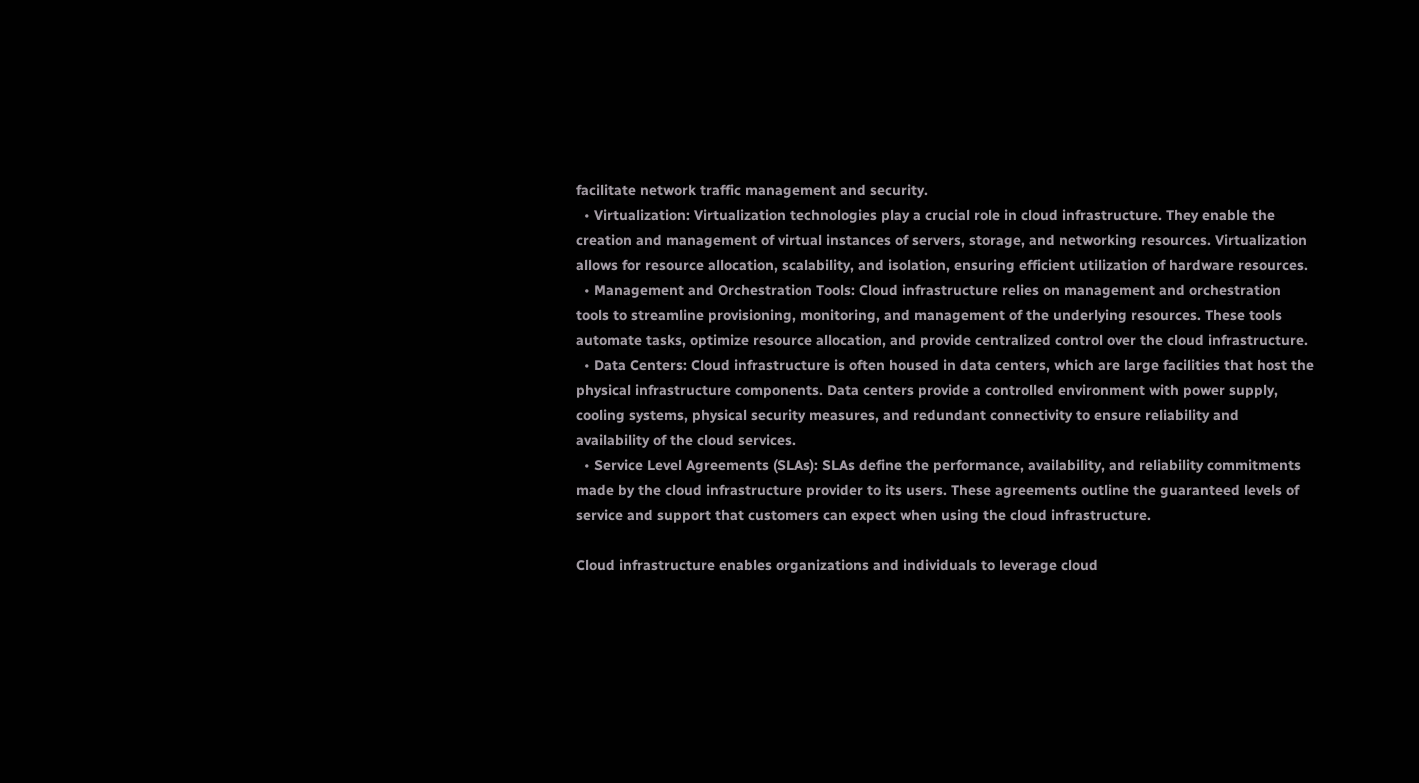facilitate network traffic management and security.
  • Virtualization: Virtualization technologies play a crucial role in cloud infrastructure. They enable the creation and management of virtual instances of servers, storage, and networking resources. Virtualization allows for resource allocation, scalability, and isolation, ensuring efficient utilization of hardware resources.
  • Management and Orchestration Tools: Cloud infrastructure relies on management and orchestration tools to streamline provisioning, monitoring, and management of the underlying resources. These tools automate tasks, optimize resource allocation, and provide centralized control over the cloud infrastructure.
  • Data Centers: Cloud infrastructure is often housed in data centers, which are large facilities that host the physical infrastructure components. Data centers provide a controlled environment with power supply, cooling systems, physical security measures, and redundant connectivity to ensure reliability and availability of the cloud services.
  • Service Level Agreements (SLAs): SLAs define the performance, availability, and reliability commitments made by the cloud infrastructure provider to its users. These agreements outline the guaranteed levels of service and support that customers can expect when using the cloud infrastructure.

Cloud infrastructure enables organizations and individuals to leverage cloud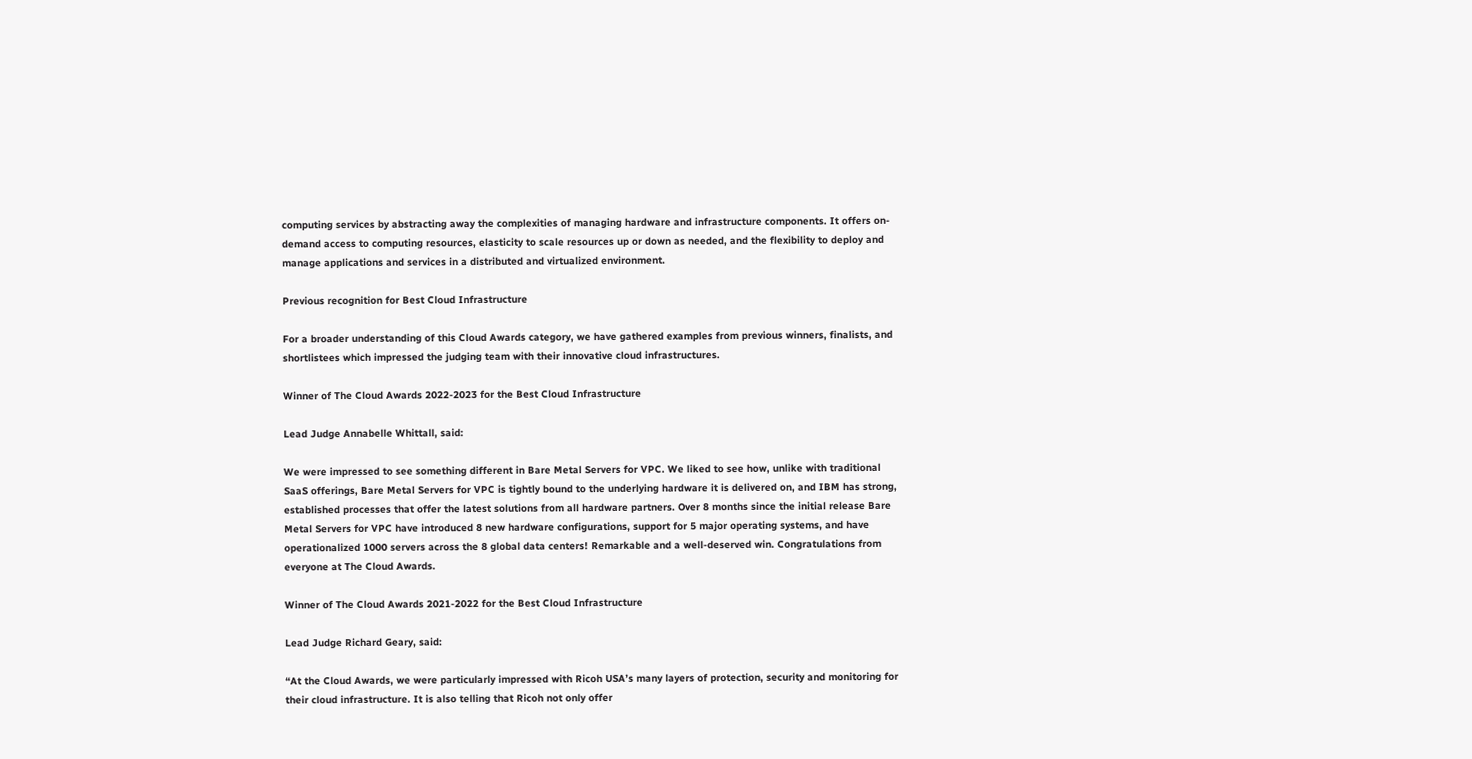computing services by abstracting away the complexities of managing hardware and infrastructure components. It offers on-demand access to computing resources, elasticity to scale resources up or down as needed, and the flexibility to deploy and manage applications and services in a distributed and virtualized environment.

Previous recognition for Best Cloud Infrastructure

For a broader understanding of this Cloud Awards category, we have gathered examples from previous winners, finalists, and shortlistees which impressed the judging team with their innovative cloud infrastructures.

Winner of The Cloud Awards 2022-2023 for the Best Cloud Infrastructure

Lead Judge Annabelle Whittall, said:

We were impressed to see something different in Bare Metal Servers for VPC. We liked to see how, unlike with traditional SaaS offerings, Bare Metal Servers for VPC is tightly bound to the underlying hardware it is delivered on, and IBM has strong, established processes that offer the latest solutions from all hardware partners. Over 8 months since the initial release Bare Metal Servers for VPC have introduced 8 new hardware configurations, support for 5 major operating systems, and have operationalized 1000 servers across the 8 global data centers! Remarkable and a well-deserved win. Congratulations from everyone at The Cloud Awards.

Winner of The Cloud Awards 2021-2022 for the Best Cloud Infrastructure

Lead Judge Richard Geary, said:

“At the Cloud Awards, we were particularly impressed with Ricoh USA’s many layers of protection, security and monitoring for their cloud infrastructure. It is also telling that Ricoh not only offer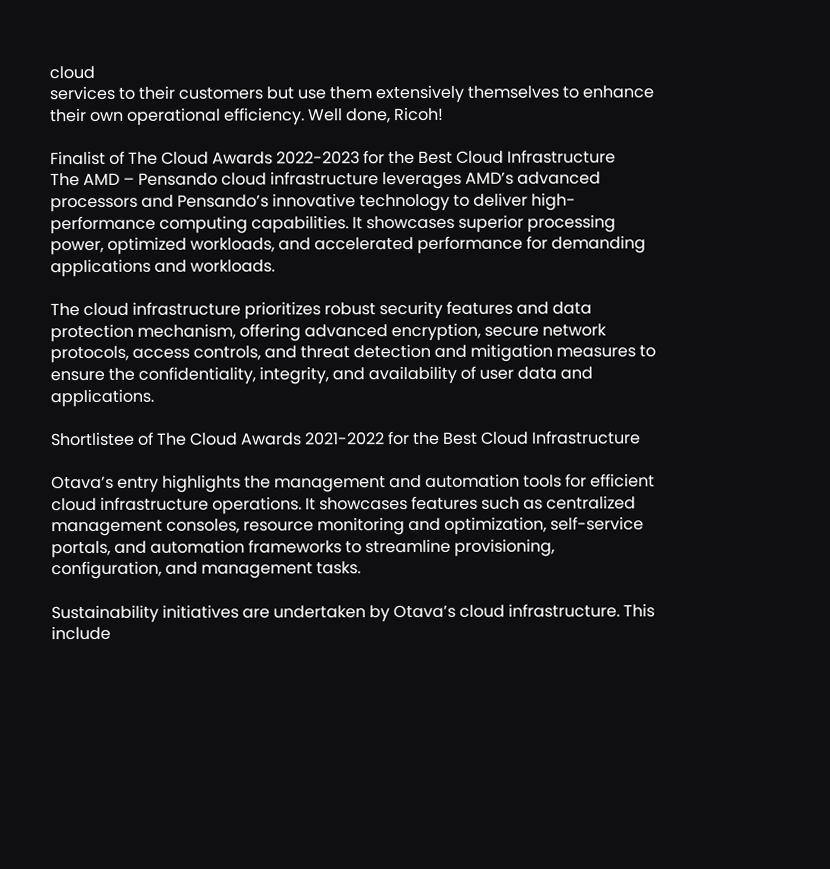cloud
services to their customers but use them extensively themselves to enhance their own operational efficiency. Well done, Ricoh!

Finalist of The Cloud Awards 2022-2023 for the Best Cloud Infrastructure
The AMD – Pensando cloud infrastructure leverages AMD’s advanced processors and Pensando’s innovative technology to deliver high-performance computing capabilities. It showcases superior processing power, optimized workloads, and accelerated performance for demanding applications and workloads.

The cloud infrastructure prioritizes robust security features and data protection mechanism, offering advanced encryption, secure network protocols, access controls, and threat detection and mitigation measures to ensure the confidentiality, integrity, and availability of user data and applications.

Shortlistee of The Cloud Awards 2021-2022 for the Best Cloud Infrastructure

Otava’s entry highlights the management and automation tools for efficient cloud infrastructure operations. It showcases features such as centralized management consoles, resource monitoring and optimization, self-service portals, and automation frameworks to streamline provisioning, configuration, and management tasks.

Sustainability initiatives are undertaken by Otava’s cloud infrastructure. This include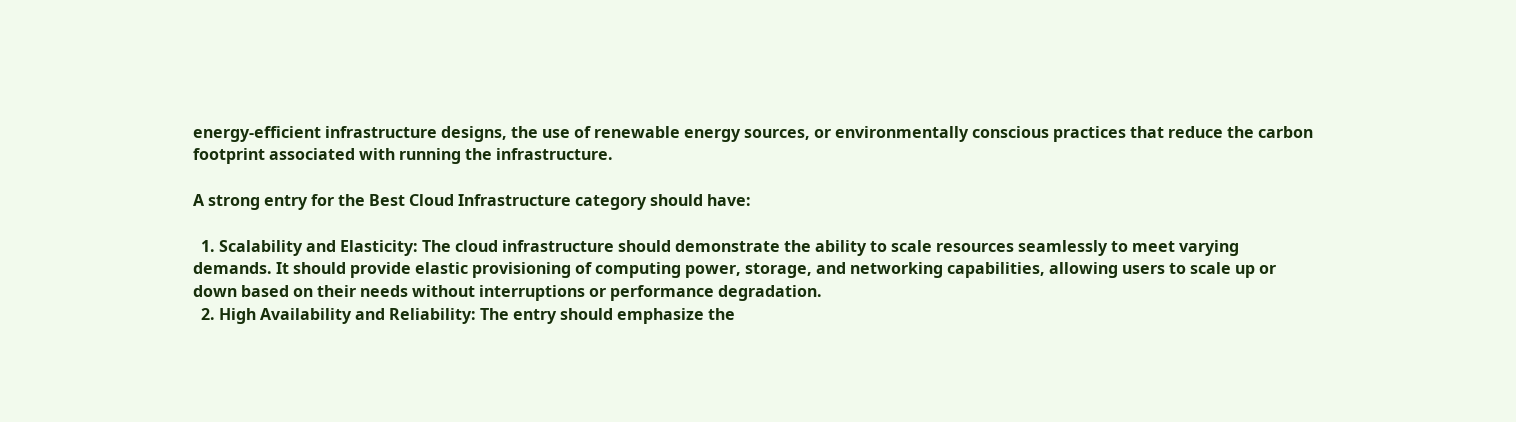energy-efficient infrastructure designs, the use of renewable energy sources, or environmentally conscious practices that reduce the carbon footprint associated with running the infrastructure.

A strong entry for the Best Cloud Infrastructure category should have:

  1. Scalability and Elasticity: The cloud infrastructure should demonstrate the ability to scale resources seamlessly to meet varying demands. It should provide elastic provisioning of computing power, storage, and networking capabilities, allowing users to scale up or down based on their needs without interruptions or performance degradation.
  2. High Availability and Reliability: The entry should emphasize the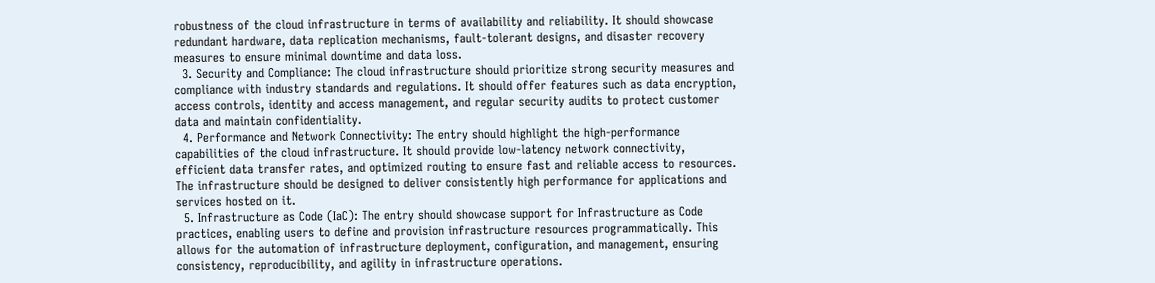robustness of the cloud infrastructure in terms of availability and reliability. It should showcase redundant hardware, data replication mechanisms, fault-tolerant designs, and disaster recovery measures to ensure minimal downtime and data loss.
  3. Security and Compliance: The cloud infrastructure should prioritize strong security measures and compliance with industry standards and regulations. It should offer features such as data encryption, access controls, identity and access management, and regular security audits to protect customer data and maintain confidentiality.
  4. Performance and Network Connectivity: The entry should highlight the high-performance capabilities of the cloud infrastructure. It should provide low-latency network connectivity, efficient data transfer rates, and optimized routing to ensure fast and reliable access to resources. The infrastructure should be designed to deliver consistently high performance for applications and services hosted on it.
  5. Infrastructure as Code (IaC): The entry should showcase support for Infrastructure as Code practices, enabling users to define and provision infrastructure resources programmatically. This allows for the automation of infrastructure deployment, configuration, and management, ensuring consistency, reproducibility, and agility in infrastructure operations.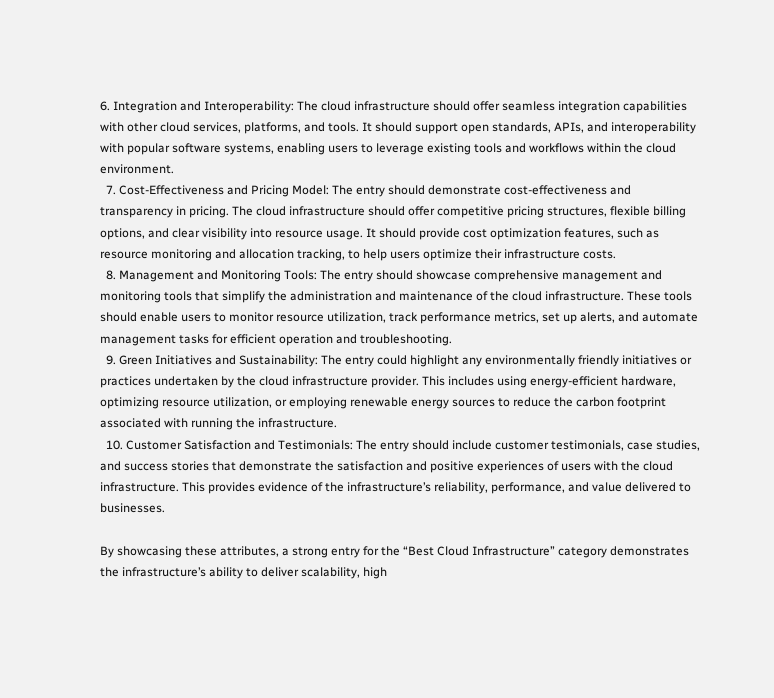6. Integration and Interoperability: The cloud infrastructure should offer seamless integration capabilities with other cloud services, platforms, and tools. It should support open standards, APIs, and interoperability with popular software systems, enabling users to leverage existing tools and workflows within the cloud environment.
  7. Cost-Effectiveness and Pricing Model: The entry should demonstrate cost-effectiveness and transparency in pricing. The cloud infrastructure should offer competitive pricing structures, flexible billing options, and clear visibility into resource usage. It should provide cost optimization features, such as resource monitoring and allocation tracking, to help users optimize their infrastructure costs.
  8. Management and Monitoring Tools: The entry should showcase comprehensive management and monitoring tools that simplify the administration and maintenance of the cloud infrastructure. These tools should enable users to monitor resource utilization, track performance metrics, set up alerts, and automate management tasks for efficient operation and troubleshooting.
  9. Green Initiatives and Sustainability: The entry could highlight any environmentally friendly initiatives or practices undertaken by the cloud infrastructure provider. This includes using energy-efficient hardware, optimizing resource utilization, or employing renewable energy sources to reduce the carbon footprint associated with running the infrastructure.
  10. Customer Satisfaction and Testimonials: The entry should include customer testimonials, case studies, and success stories that demonstrate the satisfaction and positive experiences of users with the cloud infrastructure. This provides evidence of the infrastructure’s reliability, performance, and value delivered to businesses.

By showcasing these attributes, a strong entry for the “Best Cloud Infrastructure” category demonstrates the infrastructure’s ability to deliver scalability, high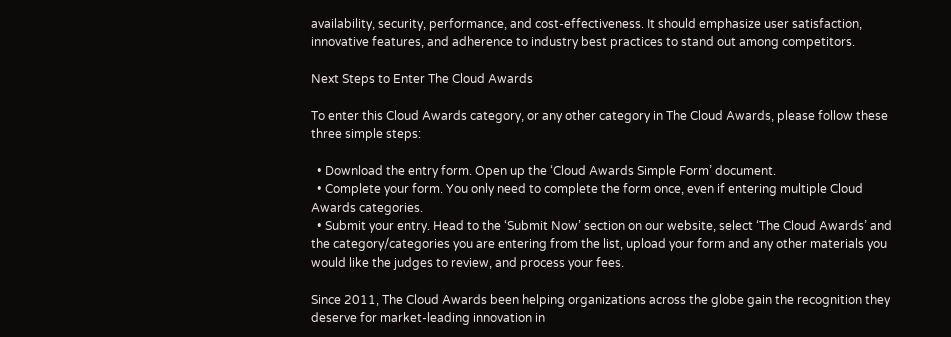availability, security, performance, and cost-effectiveness. It should emphasize user satisfaction, innovative features, and adherence to industry best practices to stand out among competitors.

Next Steps to Enter The Cloud Awards

To enter this Cloud Awards category, or any other category in The Cloud Awards, please follow these three simple steps:

  • Download the entry form. Open up the ‘Cloud Awards Simple Form’ document.
  • Complete your form. You only need to complete the form once, even if entering multiple Cloud Awards categories.
  • Submit your entry. Head to the ‘Submit Now’ section on our website, select ‘The Cloud Awards’ and the category/categories you are entering from the list, upload your form and any other materials you would like the judges to review, and process your fees.

Since 2011, The Cloud Awards been helping organizations across the globe gain the recognition they deserve for market-leading innovation in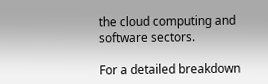the cloud computing and software sectors.

For a detailed breakdown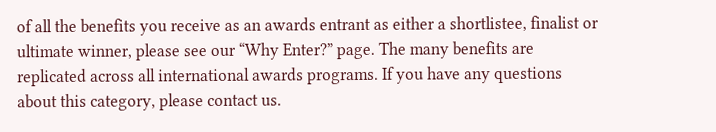of all the benefits you receive as an awards entrant as either a shortlistee, finalist or ultimate winner, please see our “Why Enter?” page. The many benefits are replicated across all international awards programs. If you have any questions about this category, please contact us.